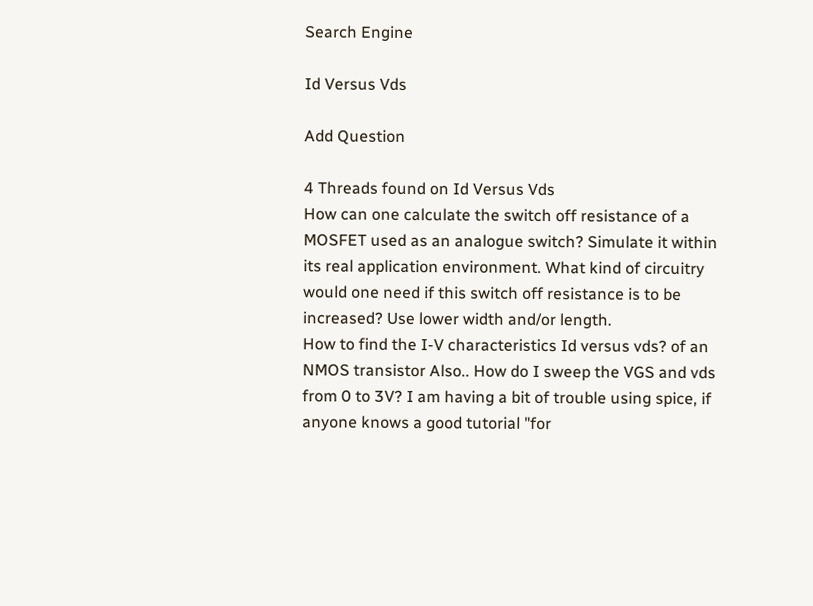Search Engine

Id Versus Vds

Add Question

4 Threads found on Id Versus Vds
How can one calculate the switch off resistance of a MOSFET used as an analogue switch? Simulate it within its real application environment. What kind of circuitry would one need if this switch off resistance is to be increased? Use lower width and/or length.
How to find the I-V characteristics Id versus vds? of an NMOS transistor Also.. How do I sweep the VGS and vds from 0 to 3V? I am having a bit of trouble using spice, if anyone knows a good tutorial "for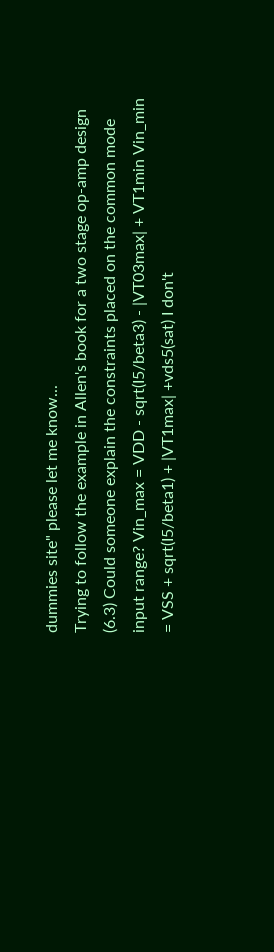dummies site" please let me know...
Trying to follow the example in Allen's book for a two stage op-amp design (6.3) Could someone explain the constraints placed on the common mode input range? Vin_max = VDD - sqrt(I5/beta3) - |VT03max| + VT1min Vin_min = VSS + sqrt(I5/beta1) + |VT1max| +vds5(sat) I don't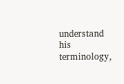understand his terminology,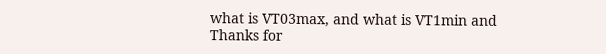what is VT03max, and what is VT1min and
Thanks for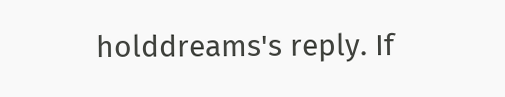holddreams's reply. If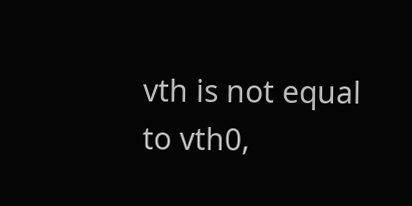vth is not equal to vth0,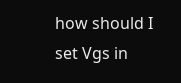how should I set Vgs in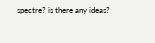spectre? is there any ideas?